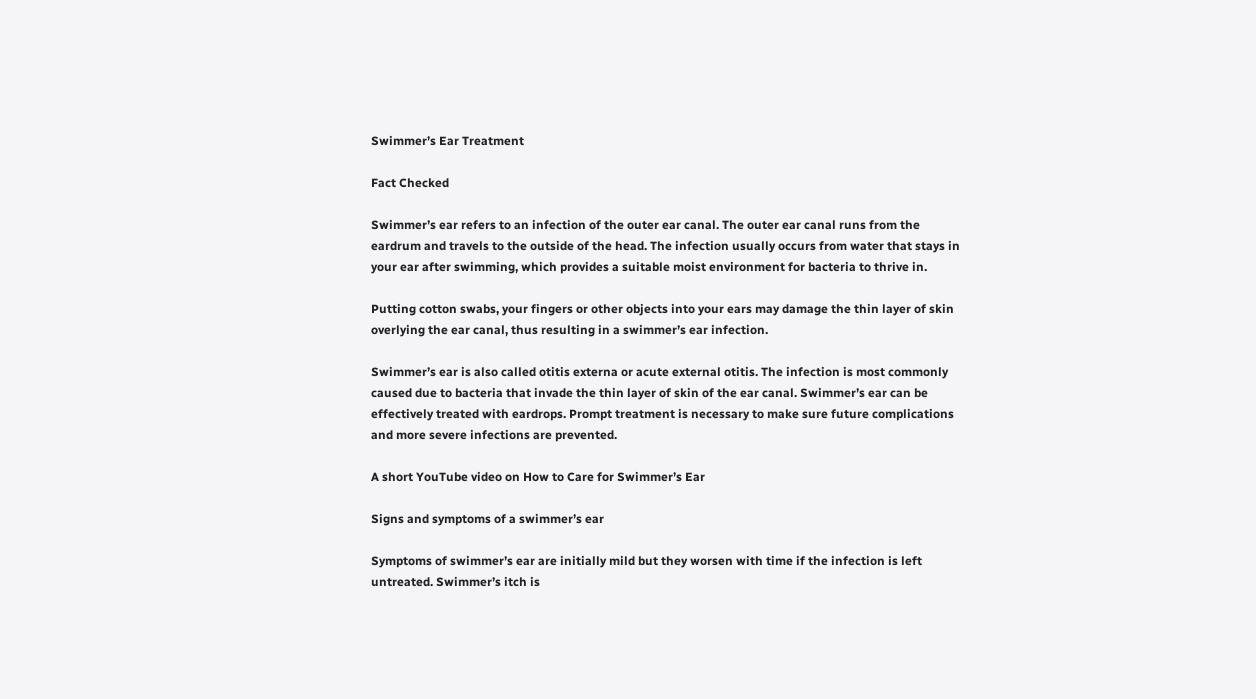Swimmer’s Ear Treatment

Fact Checked

Swimmer’s ear refers to an infection of the outer ear canal. The outer ear canal runs from the eardrum and travels to the outside of the head. The infection usually occurs from water that stays in your ear after swimming, which provides a suitable moist environment for bacteria to thrive in.

Putting cotton swabs, your fingers or other objects into your ears may damage the thin layer of skin overlying the ear canal, thus resulting in a swimmer’s ear infection.

Swimmer’s ear is also called otitis externa or acute external otitis. The infection is most commonly caused due to bacteria that invade the thin layer of skin of the ear canal. Swimmer’s ear can be effectively treated with eardrops. Prompt treatment is necessary to make sure future complications and more severe infections are prevented.

A short YouTube video on How to Care for Swimmer’s Ear

Signs and symptoms of a swimmer’s ear

Symptoms of swimmer’s ear are initially mild but they worsen with time if the infection is left untreated. Swimmer’s itch is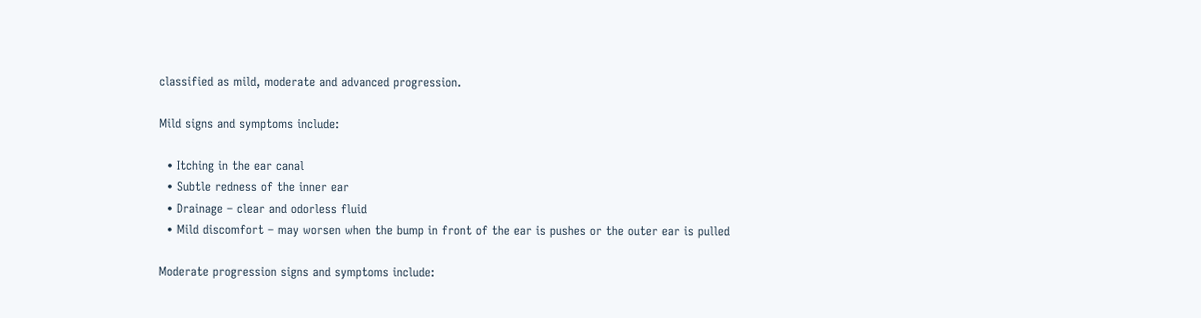classified as mild, moderate and advanced progression.

Mild signs and symptoms include:

  • Itching in the ear canal
  • Subtle redness of the inner ear
  • Drainage – clear and odorless fluid
  • Mild discomfort – may worsen when the bump in front of the ear is pushes or the outer ear is pulled

Moderate progression signs and symptoms include: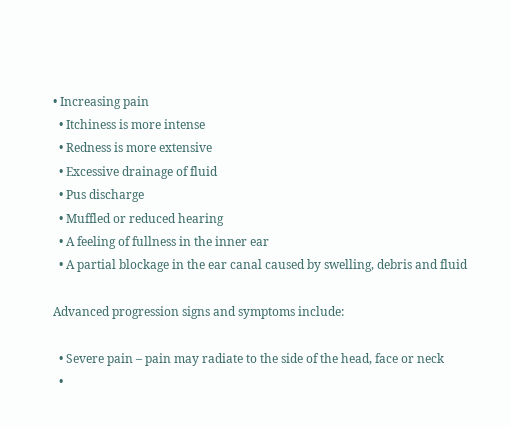• Increasing pain
  • Itchiness is more intense
  • Redness is more extensive
  • Excessive drainage of fluid
  • Pus discharge
  • Muffled or reduced hearing
  • A feeling of fullness in the inner ear
  • A partial blockage in the ear canal caused by swelling, debris and fluid

Advanced progression signs and symptoms include:

  • Severe pain – pain may radiate to the side of the head, face or neck
  •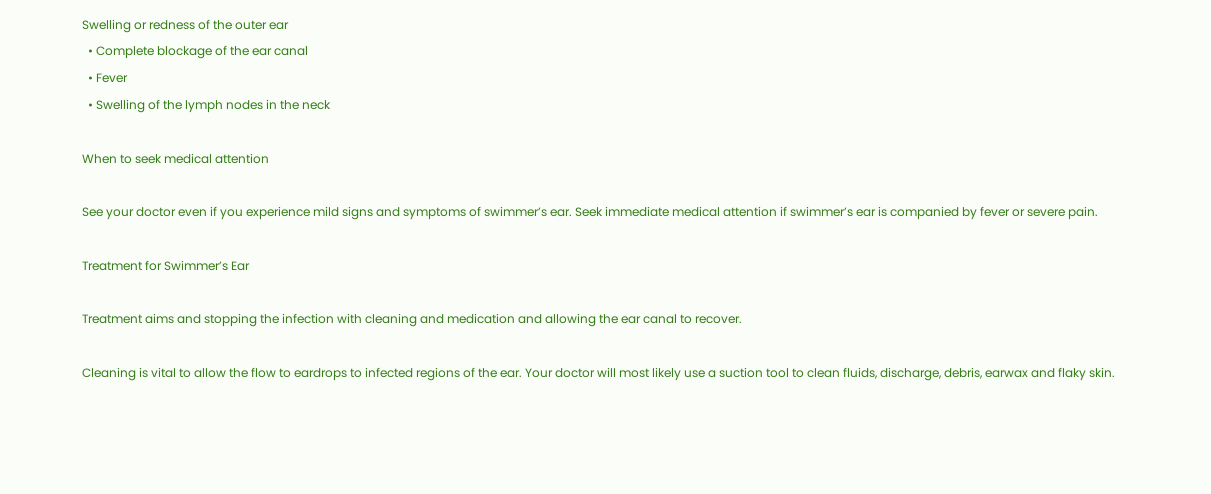Swelling or redness of the outer ear
  • Complete blockage of the ear canal
  • Fever
  • Swelling of the lymph nodes in the neck

When to seek medical attention

See your doctor even if you experience mild signs and symptoms of swimmer’s ear. Seek immediate medical attention if swimmer’s ear is companied by fever or severe pain.

Treatment for Swimmer’s Ear

Treatment aims and stopping the infection with cleaning and medication and allowing the ear canal to recover.

Cleaning is vital to allow the flow to eardrops to infected regions of the ear. Your doctor will most likely use a suction tool to clean fluids, discharge, debris, earwax and flaky skin.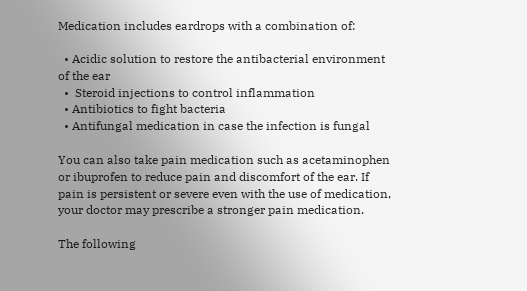Medication includes eardrops with a combination of:

  • Acidic solution to restore the antibacterial environment of the ear
  •  Steroid injections to control inflammation
  • Antibiotics to fight bacteria
  • Antifungal medication in case the infection is fungal

You can also take pain medication such as acetaminophen or ibuprofen to reduce pain and discomfort of the ear. If pain is persistent or severe even with the use of medication, your doctor may prescribe a stronger pain medication.

The following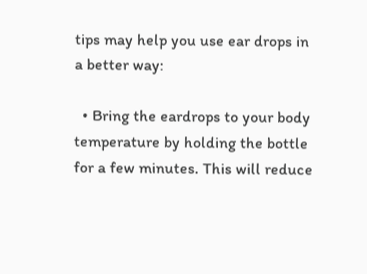tips may help you use ear drops in a better way:

  • Bring the eardrops to your body temperature by holding the bottle for a few minutes. This will reduce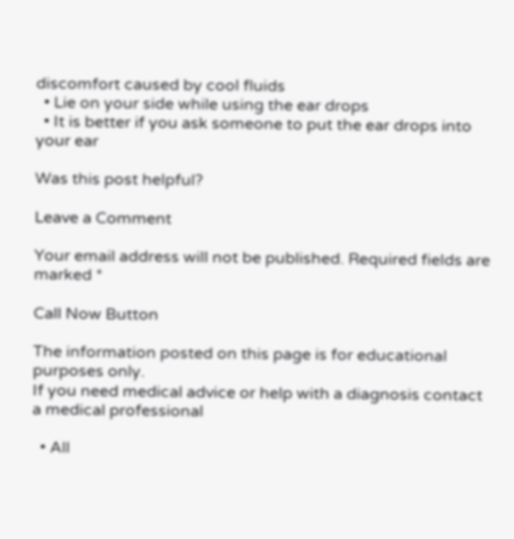discomfort caused by cool fluids
  • Lie on your side while using the ear drops
  • It is better if you ask someone to put the ear drops into your ear

Was this post helpful?

Leave a Comment

Your email address will not be published. Required fields are marked *

Call Now Button

The information posted on this page is for educational purposes only.
If you need medical advice or help with a diagnosis contact a medical professional

  • All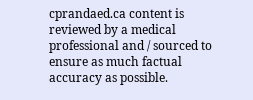cprandaed.ca content is reviewed by a medical professional and / sourced to ensure as much factual accuracy as possible.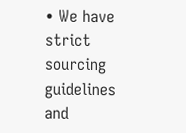• We have strict sourcing guidelines and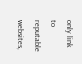only link to reputable websites,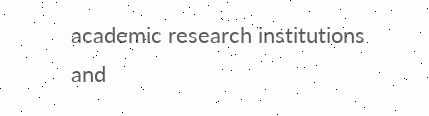academic research institutions and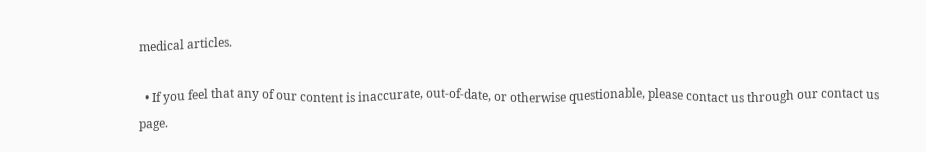medical articles.

  • If you feel that any of our content is inaccurate, out-of-date, or otherwise questionable, please contact us through our contact us page.